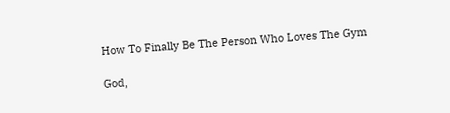How To Finally Be The Person Who Loves The Gym

God,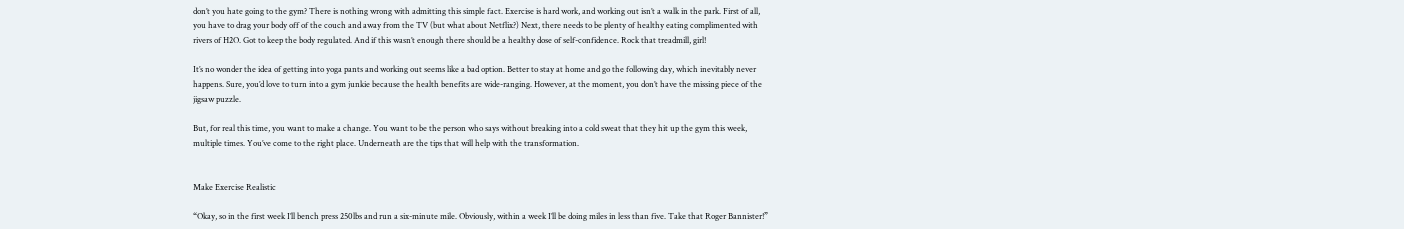don’t you hate going to the gym? There is nothing wrong with admitting this simple fact. Exercise is hard work, and working out isn’t a walk in the park. First of all, you have to drag your body off of the couch and away from the TV (but what about Netflix?) Next, there needs to be plenty of healthy eating complimented with rivers of H2O. Got to keep the body regulated. And if this wasn’t enough there should be a healthy dose of self-confidence. Rock that treadmill, girl!

It’s no wonder the idea of getting into yoga pants and working out seems like a bad option. Better to stay at home and go the following day, which inevitably never happens. Sure, you’d love to turn into a gym junkie because the health benefits are wide-ranging. However, at the moment, you don’t have the missing piece of the jigsaw puzzle.

But, for real this time, you want to make a change. You want to be the person who says without breaking into a cold sweat that they hit up the gym this week, multiple times. You’ve come to the right place. Underneath are the tips that will help with the transformation.


Make Exercise Realistic

“Okay, so in the first week I’ll bench press 250lbs and run a six-minute mile. Obviously, within a week I’ll be doing miles in less than five. Take that Roger Bannister!”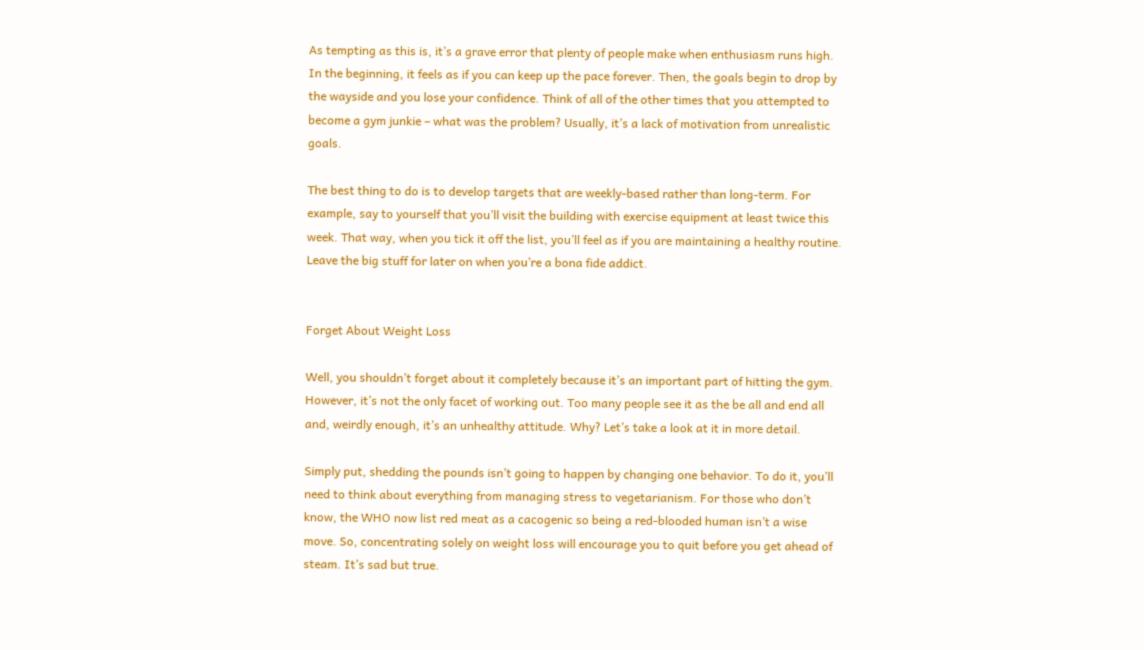As tempting as this is, it’s a grave error that plenty of people make when enthusiasm runs high. In the beginning, it feels as if you can keep up the pace forever. Then, the goals begin to drop by the wayside and you lose your confidence. Think of all of the other times that you attempted to become a gym junkie – what was the problem? Usually, it’s a lack of motivation from unrealistic goals.

The best thing to do is to develop targets that are weekly-based rather than long-term. For example, say to yourself that you’ll visit the building with exercise equipment at least twice this week. That way, when you tick it off the list, you’ll feel as if you are maintaining a healthy routine. Leave the big stuff for later on when you’re a bona fide addict.


Forget About Weight Loss

Well, you shouldn’t forget about it completely because it’s an important part of hitting the gym. However, it’s not the only facet of working out. Too many people see it as the be all and end all and, weirdly enough, it’s an unhealthy attitude. Why? Let’s take a look at it in more detail.

Simply put, shedding the pounds isn’t going to happen by changing one behavior. To do it, you’ll need to think about everything from managing stress to vegetarianism. For those who don’t know, the WHO now list red meat as a cacogenic so being a red-blooded human isn’t a wise move. So, concentrating solely on weight loss will encourage you to quit before you get ahead of steam. It’s sad but true.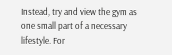Instead, try and view the gym as one small part of a necessary lifestyle. For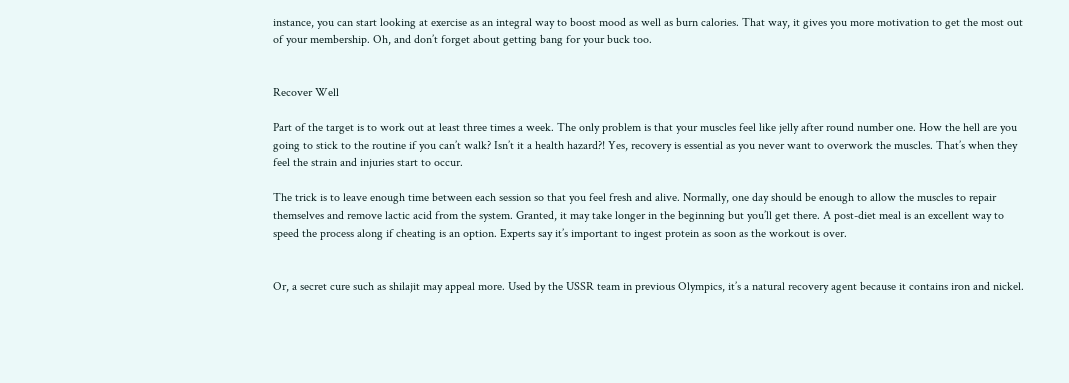instance, you can start looking at exercise as an integral way to boost mood as well as burn calories. That way, it gives you more motivation to get the most out of your membership. Oh, and don’t forget about getting bang for your buck too.


Recover Well

Part of the target is to work out at least three times a week. The only problem is that your muscles feel like jelly after round number one. How the hell are you going to stick to the routine if you can’t walk? Isn’t it a health hazard?! Yes, recovery is essential as you never want to overwork the muscles. That’s when they feel the strain and injuries start to occur.

The trick is to leave enough time between each session so that you feel fresh and alive. Normally, one day should be enough to allow the muscles to repair themselves and remove lactic acid from the system. Granted, it may take longer in the beginning but you’ll get there. A post-diet meal is an excellent way to speed the process along if cheating is an option. Experts say it’s important to ingest protein as soon as the workout is over.


Or, a secret cure such as shilajit may appeal more. Used by the USSR team in previous Olympics, it’s a natural recovery agent because it contains iron and nickel.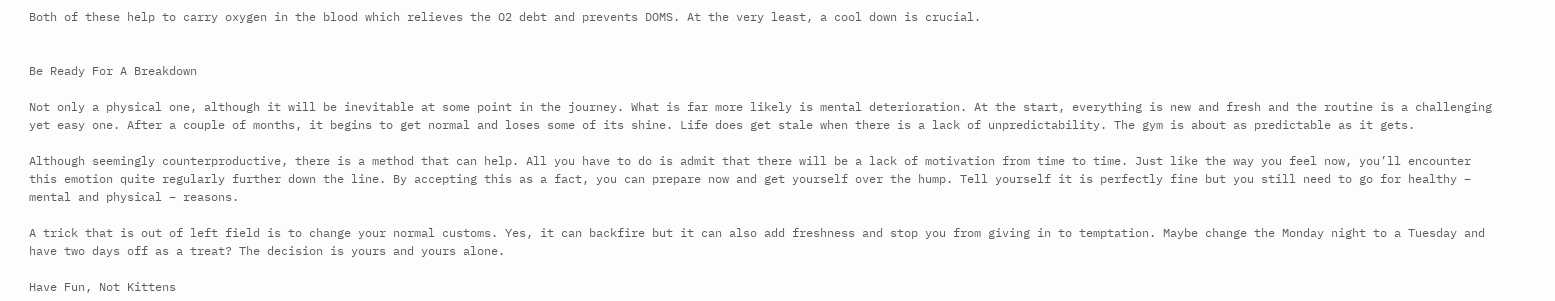Both of these help to carry oxygen in the blood which relieves the O2 debt and prevents DOMS. At the very least, a cool down is crucial.


Be Ready For A Breakdown

Not only a physical one, although it will be inevitable at some point in the journey. What is far more likely is mental deterioration. At the start, everything is new and fresh and the routine is a challenging yet easy one. After a couple of months, it begins to get normal and loses some of its shine. Life does get stale when there is a lack of unpredictability. The gym is about as predictable as it gets.

Although seemingly counterproductive, there is a method that can help. All you have to do is admit that there will be a lack of motivation from time to time. Just like the way you feel now, you’ll encounter this emotion quite regularly further down the line. By accepting this as a fact, you can prepare now and get yourself over the hump. Tell yourself it is perfectly fine but you still need to go for healthy – mental and physical – reasons.

A trick that is out of left field is to change your normal customs. Yes, it can backfire but it can also add freshness and stop you from giving in to temptation. Maybe change the Monday night to a Tuesday and have two days off as a treat? The decision is yours and yours alone.

Have Fun, Not Kittens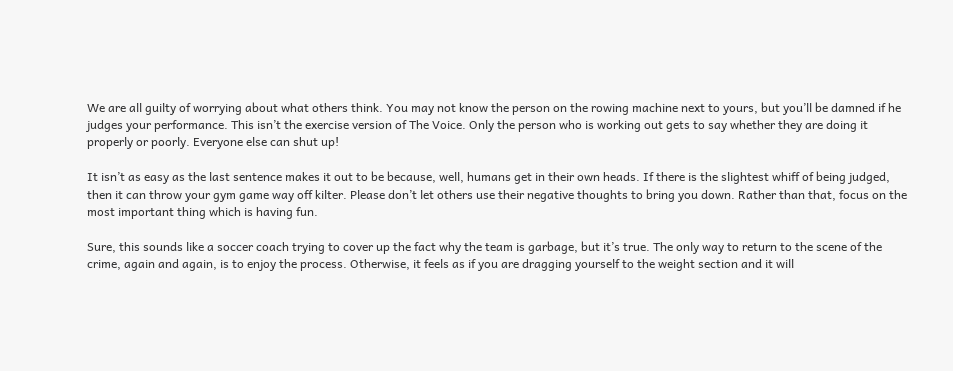We are all guilty of worrying about what others think. You may not know the person on the rowing machine next to yours, but you’ll be damned if he judges your performance. This isn’t the exercise version of The Voice. Only the person who is working out gets to say whether they are doing it properly or poorly. Everyone else can shut up!

It isn’t as easy as the last sentence makes it out to be because, well, humans get in their own heads. If there is the slightest whiff of being judged, then it can throw your gym game way off kilter. Please don’t let others use their negative thoughts to bring you down. Rather than that, focus on the most important thing which is having fun.

Sure, this sounds like a soccer coach trying to cover up the fact why the team is garbage, but it’s true. The only way to return to the scene of the crime, again and again, is to enjoy the process. Otherwise, it feels as if you are dragging yourself to the weight section and it will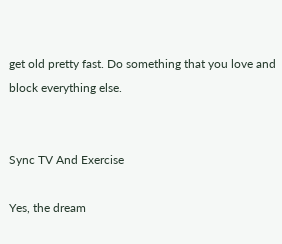get old pretty fast. Do something that you love and block everything else.


Sync TV And Exercise

Yes, the dream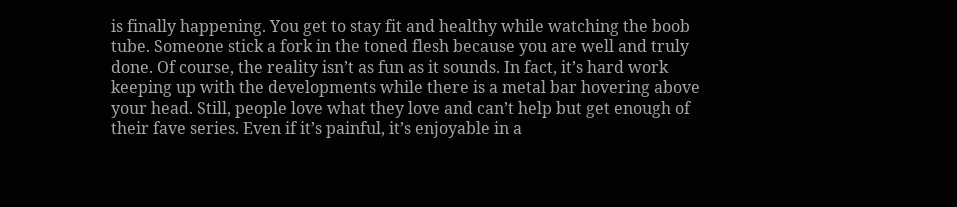is finally happening. You get to stay fit and healthy while watching the boob tube. Someone stick a fork in the toned flesh because you are well and truly done. Of course, the reality isn’t as fun as it sounds. In fact, it’s hard work keeping up with the developments while there is a metal bar hovering above your head. Still, people love what they love and can’t help but get enough of their fave series. Even if it’s painful, it’s enjoyable in a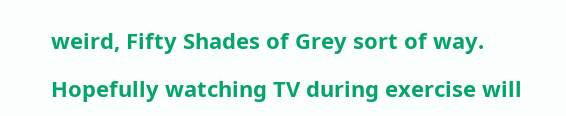weird, Fifty Shades of Grey sort of way.

Hopefully watching TV during exercise will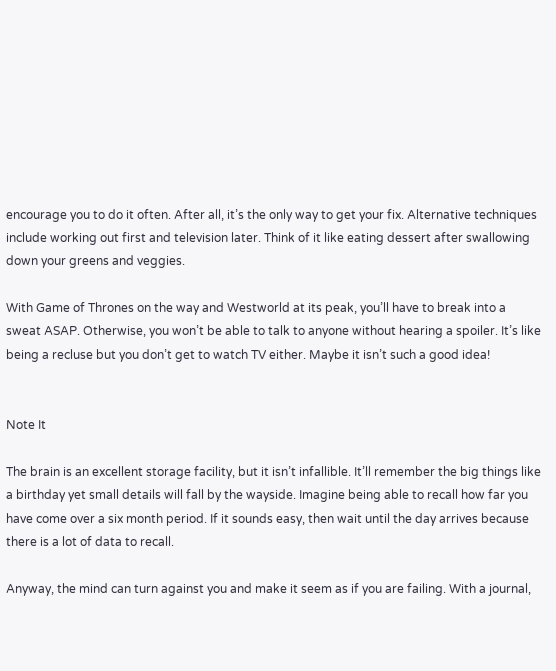encourage you to do it often. After all, it’s the only way to get your fix. Alternative techniques include working out first and television later. Think of it like eating dessert after swallowing down your greens and veggies.

With Game of Thrones on the way and Westworld at its peak, you’ll have to break into a sweat ASAP. Otherwise, you won’t be able to talk to anyone without hearing a spoiler. It’s like being a recluse but you don’t get to watch TV either. Maybe it isn’t such a good idea!


Note It

The brain is an excellent storage facility, but it isn’t infallible. It’ll remember the big things like a birthday yet small details will fall by the wayside. Imagine being able to recall how far you have come over a six month period. If it sounds easy, then wait until the day arrives because there is a lot of data to recall.

Anyway, the mind can turn against you and make it seem as if you are failing. With a journal,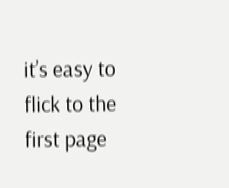it’s easy to flick to the first page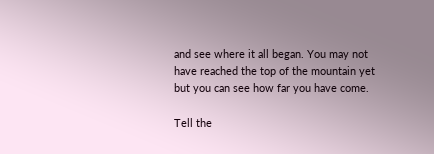and see where it all began. You may not have reached the top of the mountain yet but you can see how far you have come.

Tell the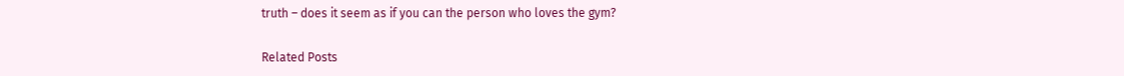truth – does it seem as if you can the person who loves the gym?

Related Posts